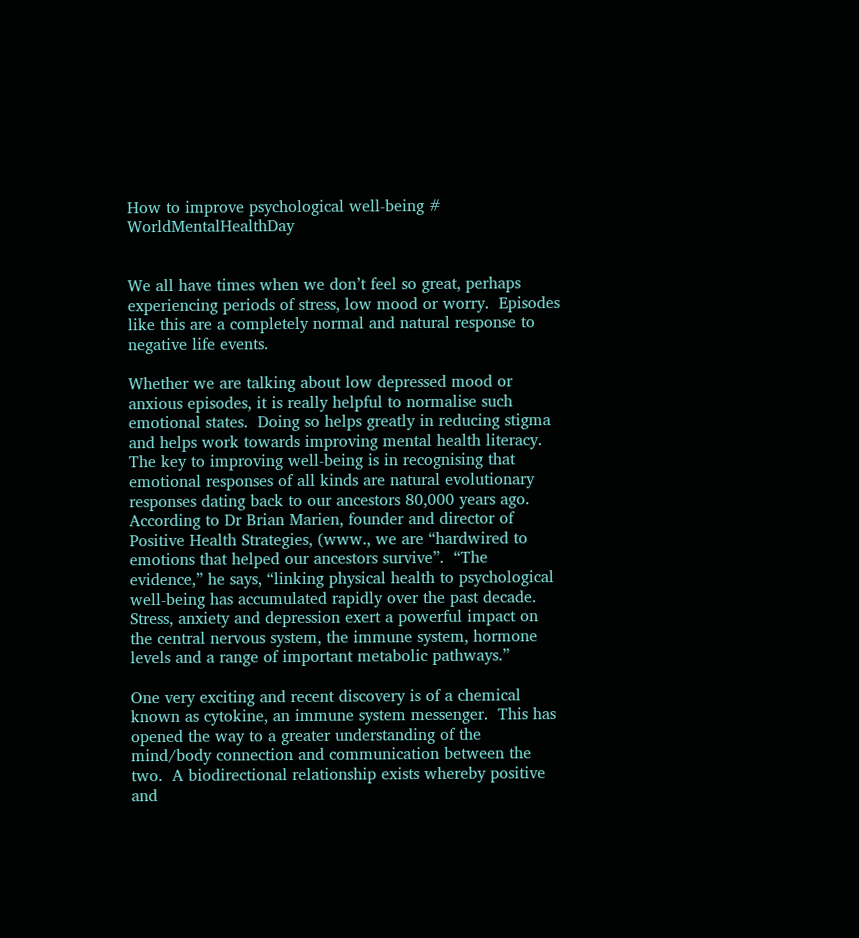How to improve psychological well-being # WorldMentalHealthDay


We all have times when we don’t feel so great, perhaps experiencing periods of stress, low mood or worry.  Episodes like this are a completely normal and natural response to negative life events.

Whether we are talking about low depressed mood or anxious episodes, it is really helpful to normalise such emotional states.  Doing so helps greatly in reducing stigma and helps work towards improving mental health literacy.  The key to improving well-being is in recognising that emotional responses of all kinds are natural evolutionary responses dating back to our ancestors 80,000 years ago.  According to Dr Brian Marien, founder and director of Positive Health Strategies, (www., we are “hardwired to emotions that helped our ancestors survive”.  “The evidence,” he says, “linking physical health to psychological well-being has accumulated rapidly over the past decade.  Stress, anxiety and depression exert a powerful impact on the central nervous system, the immune system, hormone levels and a range of important metabolic pathways.”

One very exciting and recent discovery is of a chemical known as cytokine, an immune system messenger.  This has opened the way to a greater understanding of the mind/body connection and communication between the two.  A biodirectional relationship exists whereby positive and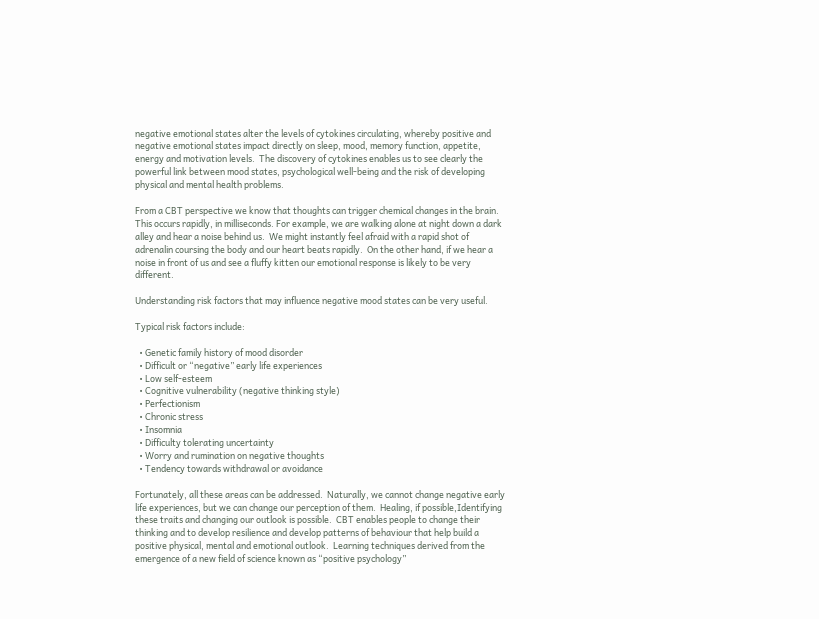negative emotional states alter the levels of cytokines circulating, whereby positive and negative emotional states impact directly on sleep, mood, memory function, appetite, energy and motivation levels.  The discovery of cytokines enables us to see clearly the powerful link between mood states, psychological well-being and the risk of developing physical and mental health problems.

From a CBT perspective we know that thoughts can trigger chemical changes in the brain.  This occurs rapidly, in milliseconds. For example, we are walking alone at night down a dark alley and hear a noise behind us.  We might instantly feel afraid with a rapid shot of adrenalin coursing the body and our heart beats rapidly.  On the other hand, if we hear a noise in front of us and see a fluffy kitten our emotional response is likely to be very different.

Understanding risk factors that may influence negative mood states can be very useful.

Typical risk factors include:

  • Genetic family history of mood disorder
  • Difficult or “negative” early life experiences
  • Low self-esteem
  • Cognitive vulnerability (negative thinking style)
  • Perfectionism
  • Chronic stress
  • Insomnia
  • Difficulty tolerating uncertainty
  • Worry and rumination on negative thoughts
  • Tendency towards withdrawal or avoidance

Fortunately, all these areas can be addressed.  Naturally, we cannot change negative early life experiences, but we can change our perception of them.  Healing, if possible,Identifying these traits and changing our outlook is possible.  CBT enables people to change their thinking and to develop resilience and develop patterns of behaviour that help build a positive physical, mental and emotional outlook.  Learning techniques derived from the emergence of a new field of science known as “positive psychology”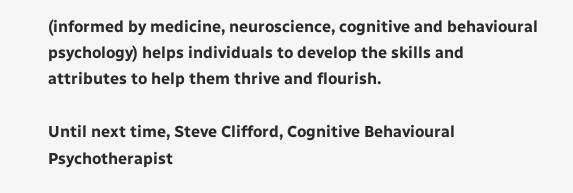(informed by medicine, neuroscience, cognitive and behavioural psychology) helps individuals to develop the skills and attributes to help them thrive and flourish.

Until next time, Steve Clifford, Cognitive Behavioural Psychotherapist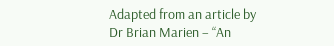Adapted from an article by Dr Brian Marien – “An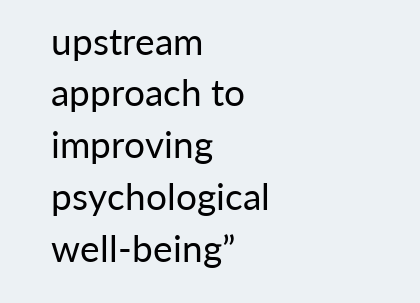upstream approach to improving psychological well-being”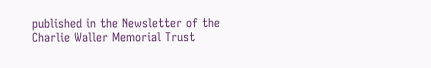published in the Newsletter of the Charlie Waller Memorial Trust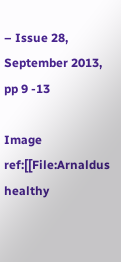– Issue 28, September 2013, pp 9 -13

Image ref:[[File:Arnaldus healthy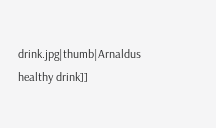drink.jpg|thumb|Arnaldus healthy drink]]